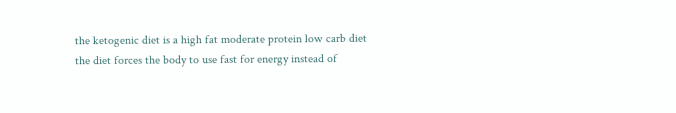the ketogenic diet is a high fat moderate protein low carb diet the diet forces the body to use fast for energy instead of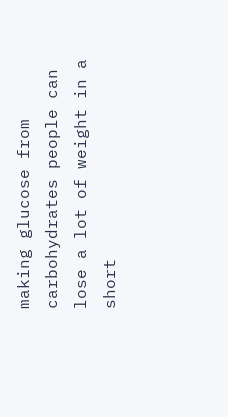making glucose from carbohydrates people can lose a lot of weight in a short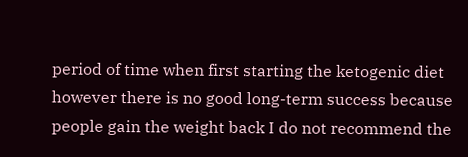period of time when first starting the ketogenic diet however there is no good long-term success because people gain the weight back I do not recommend the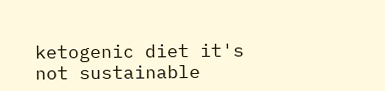ketogenic diet it's not sustainable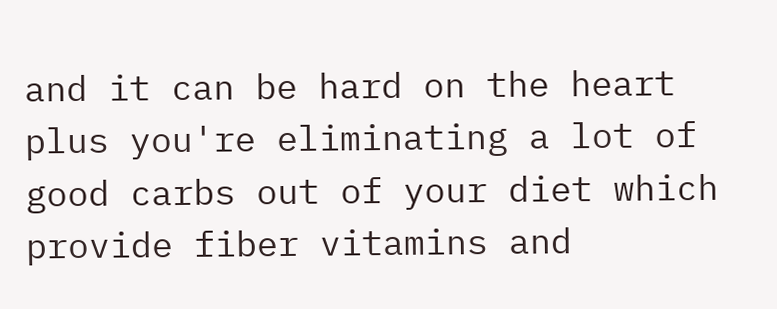and it can be hard on the heart plus you're eliminating a lot of good carbs out of your diet which provide fiber vitamins and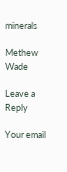minerals

Methew Wade

Leave a Reply

Your email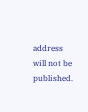address will not be published.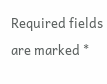Required fields are marked *